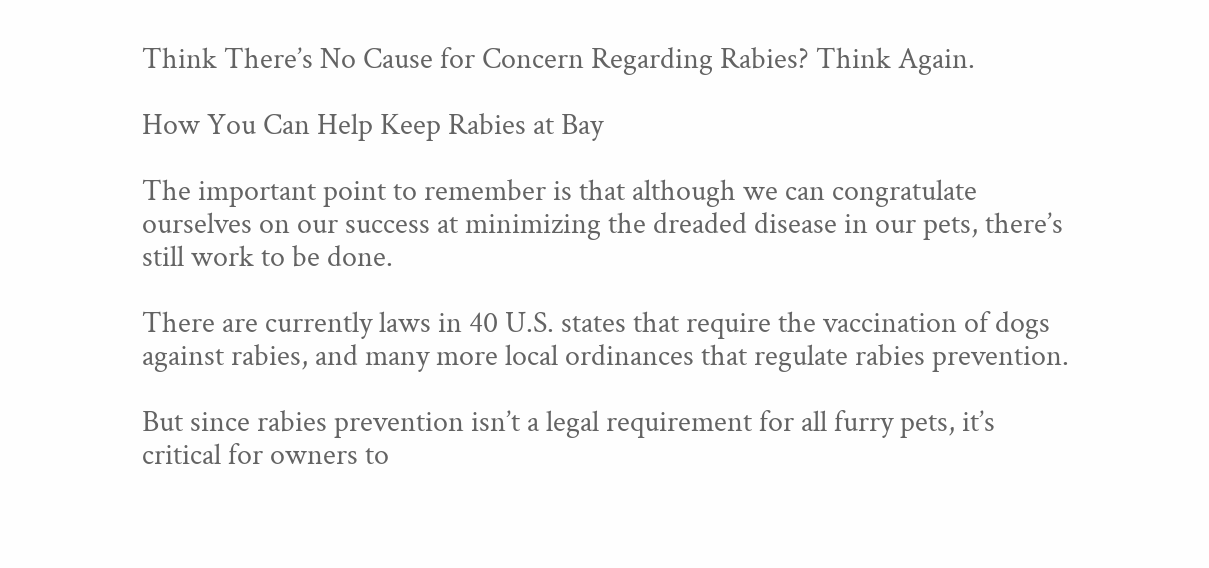Think There’s No Cause for Concern Regarding Rabies? Think Again.

How You Can Help Keep Rabies at Bay

The important point to remember is that although we can congratulate ourselves on our success at minimizing the dreaded disease in our pets, there’s still work to be done.

There are currently laws in 40 U.S. states that require the vaccination of dogs against rabies, and many more local ordinances that regulate rabies prevention.

But since rabies prevention isn’t a legal requirement for all furry pets, it’s critical for owners to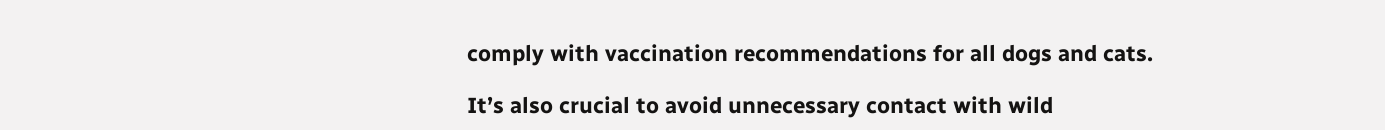comply with vaccination recommendations for all dogs and cats.

It’s also crucial to avoid unnecessary contact with wild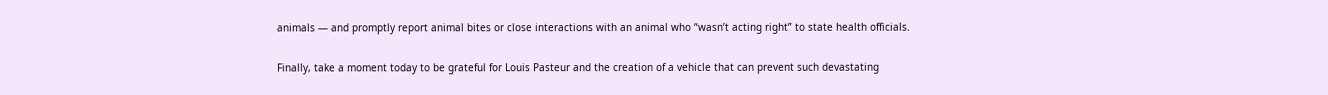animals — and promptly report animal bites or close interactions with an animal who “wasn’t acting right” to state health officials.

Finally, take a moment today to be grateful for Louis Pasteur and the creation of a vehicle that can prevent such devastating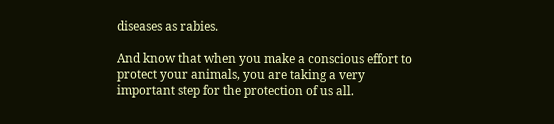diseases as rabies.

And know that when you make a conscious effort to protect your animals, you are taking a very important step for the protection of us all.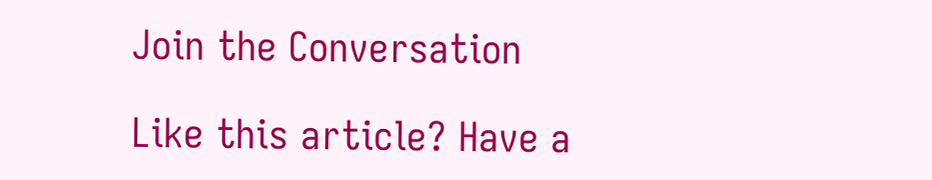Join the Conversation

Like this article? Have a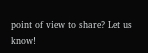point of view to share? Let us know!